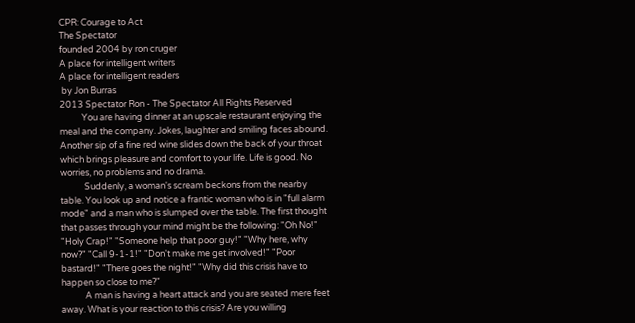CPR: Courage to Act
The Spectator
founded 2004 by ron cruger
A place for intelligent writers
A place for intelligent readers
 by Jon Burras
2013 Spectator Ron - The Spectator All Rights Reserved
           You are having dinner at an upscale restaurant enjoying the meal and the company. Jokes, laughter and smiling faces abound. Another sip of a fine red wine slides down the back of your throat which brings pleasure and comfort to your life. Life is good. No worries, no problems and no drama.
            Suddenly, a woman's scream beckons from the nearby table. You look up and notice a frantic woman who is in "full alarm mode" and a man who is slumped over the table. The first thought that passes through your mind might be the following: "Oh No!" "Holy Crap!" "Someone help that poor guy!" "Why here, why now?" "Call 9-1-1!" "Don't make me get involved!" "Poor bastard!" "There goes the night!" "Why did this crisis have to happen so close to me?"
            A man is having a heart attack and you are seated mere feet away. What is your reaction to this crisis? Are you willing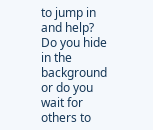to jump in and help? Do you hide in the background or do you wait for others to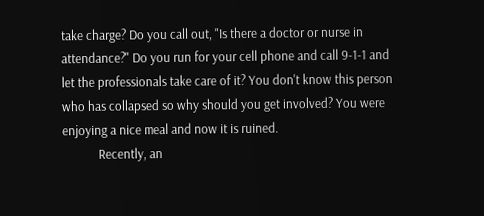take charge? Do you call out, "Is there a doctor or nurse in attendance?" Do you run for your cell phone and call 9-1-1 and let the professionals take care of it? You don't know this person who has collapsed so why should you get involved? You were enjoying a nice meal and now it is ruined.
            Recently, an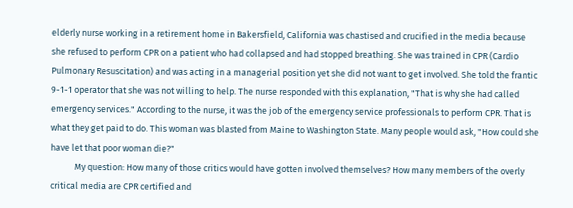elderly nurse working in a retirement home in Bakersfield, California was chastised and crucified in the media because she refused to perform CPR on a patient who had collapsed and had stopped breathing. She was trained in CPR (Cardio Pulmonary Resuscitation) and was acting in a managerial position yet she did not want to get involved. She told the frantic 9-1-1 operator that she was not willing to help. The nurse responded with this explanation, "That is why she had called emergency services." According to the nurse, it was the job of the emergency service professionals to perform CPR. That is what they get paid to do. This woman was blasted from Maine to Washington State. Many people would ask, "How could she have let that poor woman die?"
            My question: How many of those critics would have gotten involved themselves? How many members of the overly critical media are CPR certified and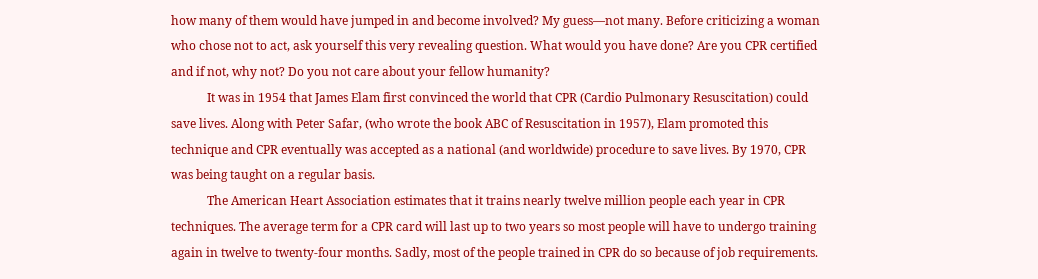how many of them would have jumped in and become involved? My guess—not many. Before criticizing a woman who chose not to act, ask yourself this very revealing question. What would you have done? Are you CPR certified and if not, why not? Do you not care about your fellow humanity?
            It was in 1954 that James Elam first convinced the world that CPR (Cardio Pulmonary Resuscitation) could save lives. Along with Peter Safar, (who wrote the book ABC of Resuscitation in 1957), Elam promoted this technique and CPR eventually was accepted as a national (and worldwide) procedure to save lives. By 1970, CPR was being taught on a regular basis.
            The American Heart Association estimates that it trains nearly twelve million people each year in CPR techniques. The average term for a CPR card will last up to two years so most people will have to undergo training again in twelve to twenty-four months. Sadly, most of the people trained in CPR do so because of job requirements.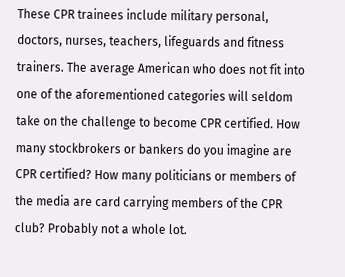These CPR trainees include military personal, doctors, nurses, teachers, lifeguards and fitness trainers. The average American who does not fit into one of the aforementioned categories will seldom take on the challenge to become CPR certified. How many stockbrokers or bankers do you imagine are CPR certified? How many politicians or members of the media are card carrying members of the CPR club? Probably not a whole lot.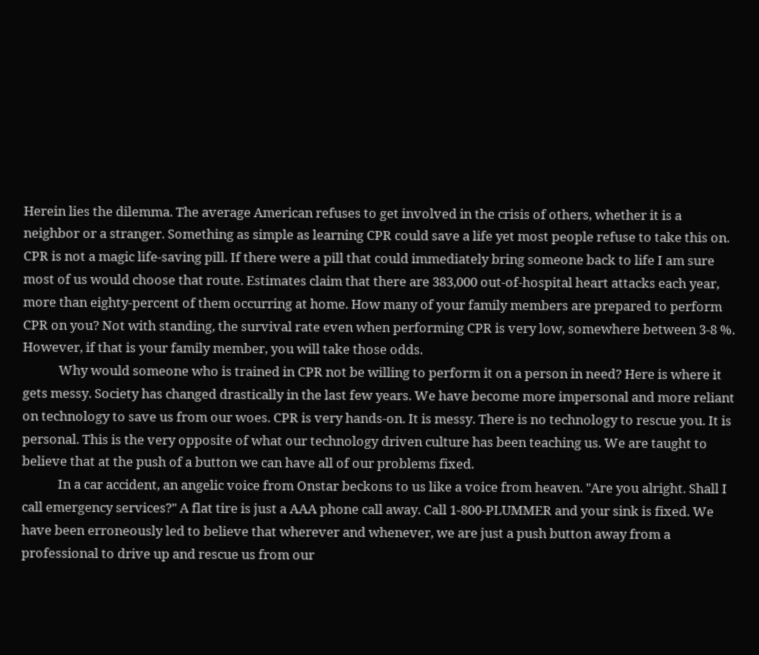Herein lies the dilemma. The average American refuses to get involved in the crisis of others, whether it is a neighbor or a stranger. Something as simple as learning CPR could save a life yet most people refuse to take this on. CPR is not a magic life-saving pill. If there were a pill that could immediately bring someone back to life I am sure most of us would choose that route. Estimates claim that there are 383,000 out-of-hospital heart attacks each year, more than eighty-percent of them occurring at home. How many of your family members are prepared to perform CPR on you? Not with standing, the survival rate even when performing CPR is very low, somewhere between 3-8 %. However, if that is your family member, you will take those odds.
            Why would someone who is trained in CPR not be willing to perform it on a person in need? Here is where it gets messy. Society has changed drastically in the last few years. We have become more impersonal and more reliant on technology to save us from our woes. CPR is very hands-on. It is messy. There is no technology to rescue you. It is personal. This is the very opposite of what our technology driven culture has been teaching us. We are taught to believe that at the push of a button we can have all of our problems fixed.
            In a car accident, an angelic voice from Onstar beckons to us like a voice from heaven. "Are you alright. Shall I call emergency services?" A flat tire is just a AAA phone call away. Call 1-800-PLUMMER and your sink is fixed. We have been erroneously led to believe that wherever and whenever, we are just a push button away from a professional to drive up and rescue us from our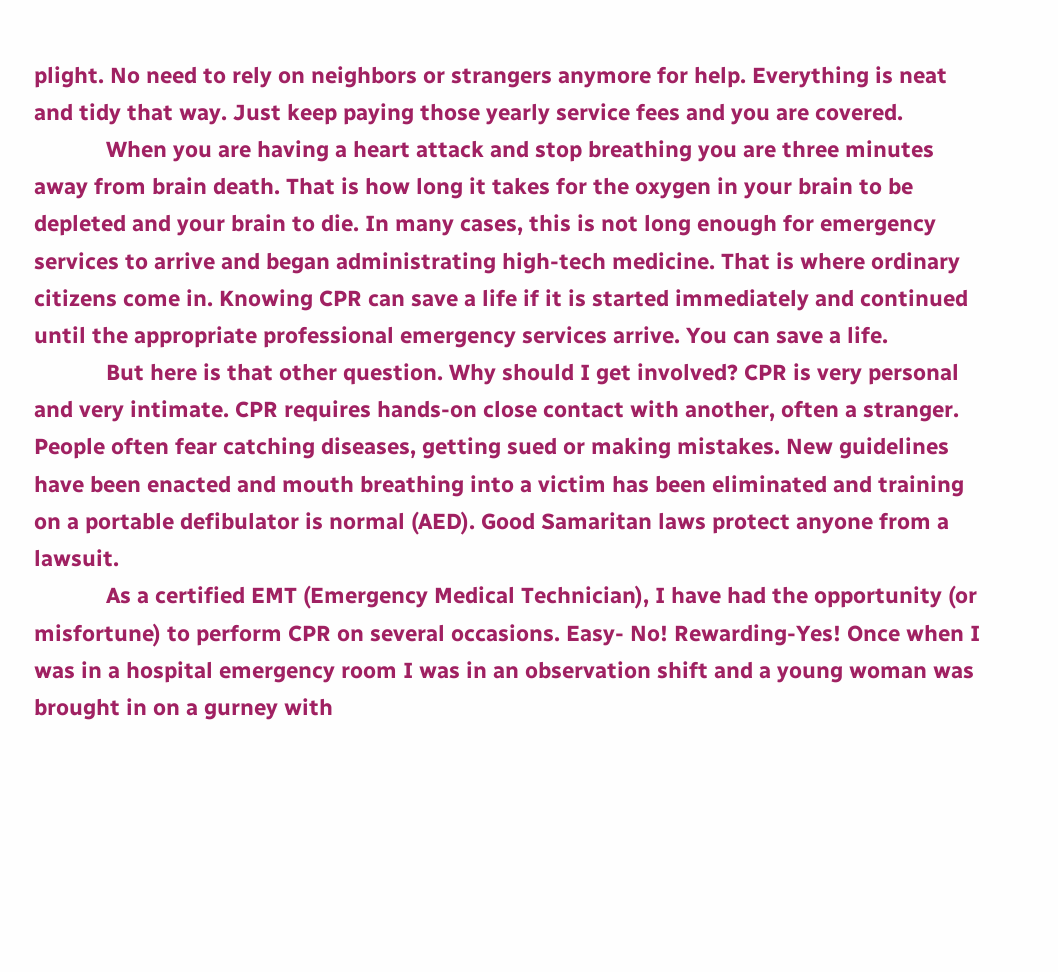plight. No need to rely on neighbors or strangers anymore for help. Everything is neat and tidy that way. Just keep paying those yearly service fees and you are covered.
            When you are having a heart attack and stop breathing you are three minutes away from brain death. That is how long it takes for the oxygen in your brain to be depleted and your brain to die. In many cases, this is not long enough for emergency services to arrive and began administrating high-tech medicine. That is where ordinary citizens come in. Knowing CPR can save a life if it is started immediately and continued until the appropriate professional emergency services arrive. You can save a life.
            But here is that other question. Why should I get involved? CPR is very personal and very intimate. CPR requires hands-on close contact with another, often a stranger. People often fear catching diseases, getting sued or making mistakes. New guidelines have been enacted and mouth breathing into a victim has been eliminated and training on a portable defibulator is normal (AED). Good Samaritan laws protect anyone from a lawsuit.
            As a certified EMT (Emergency Medical Technician), I have had the opportunity (or misfortune) to perform CPR on several occasions. Easy- No! Rewarding-Yes! Once when I was in a hospital emergency room I was in an observation shift and a young woman was brought in on a gurney with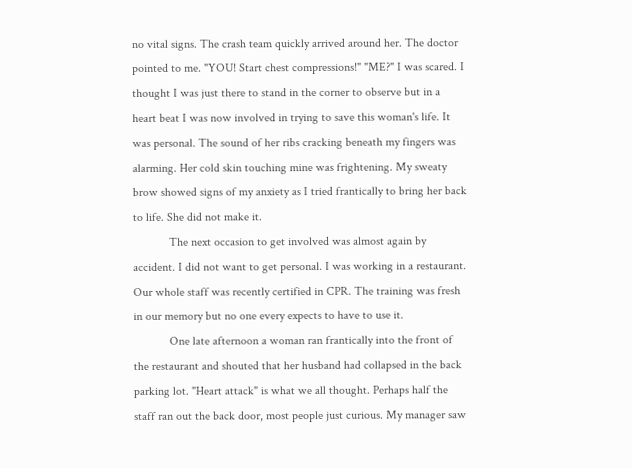no vital signs. The crash team quickly arrived around her. The doctor pointed to me. "YOU! Start chest compressions!" "ME?" I was scared. I thought I was just there to stand in the corner to observe but in a heart beat I was now involved in trying to save this woman's life. It was personal. The sound of her ribs cracking beneath my fingers was alarming. Her cold skin touching mine was frightening. My sweaty brow showed signs of my anxiety as I tried frantically to bring her back to life. She did not make it.
            The next occasion to get involved was almost again by accident. I did not want to get personal. I was working in a restaurant. Our whole staff was recently certified in CPR. The training was fresh in our memory but no one every expects to have to use it.
            One late afternoon a woman ran frantically into the front of the restaurant and shouted that her husband had collapsed in the back parking lot. "Heart attack" is what we all thought. Perhaps half the staff ran out the back door, most people just curious. My manager saw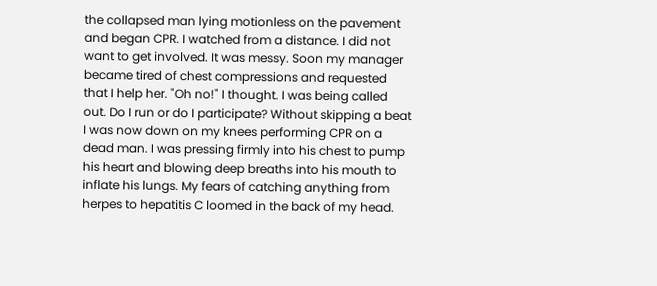the collapsed man lying motionless on the pavement and began CPR. I watched from a distance. I did not want to get involved. It was messy. Soon my manager became tired of chest compressions and requested that I help her. "Oh no!" I thought. I was being called out. Do I run or do I participate? Without skipping a beat I was now down on my knees performing CPR on a dead man. I was pressing firmly into his chest to pump his heart and blowing deep breaths into his mouth to inflate his lungs. My fears of catching anything from herpes to hepatitis C loomed in the back of my head.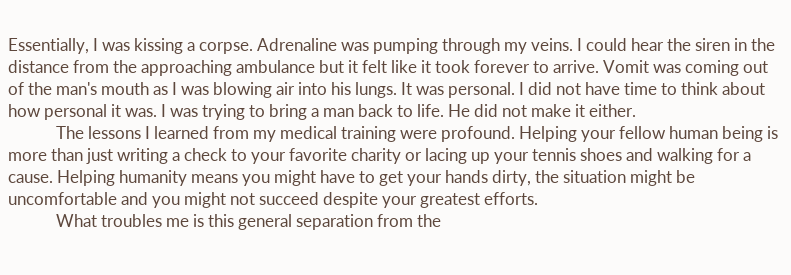Essentially, I was kissing a corpse. Adrenaline was pumping through my veins. I could hear the siren in the distance from the approaching ambulance but it felt like it took forever to arrive. Vomit was coming out of the man's mouth as I was blowing air into his lungs. It was personal. I did not have time to think about how personal it was. I was trying to bring a man back to life. He did not make it either.
            The lessons I learned from my medical training were profound. Helping your fellow human being is more than just writing a check to your favorite charity or lacing up your tennis shoes and walking for a cause. Helping humanity means you might have to get your hands dirty, the situation might be uncomfortable and you might not succeed despite your greatest efforts.
            What troubles me is this general separation from the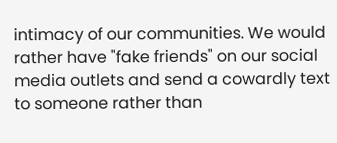intimacy of our communities. We would rather have "fake friends" on our social media outlets and send a cowardly text to someone rather than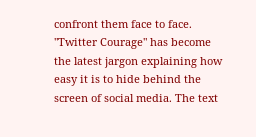confront them face to face. "Twitter Courage" has become the latest jargon explaining how easy it is to hide behind the screen of social media. The text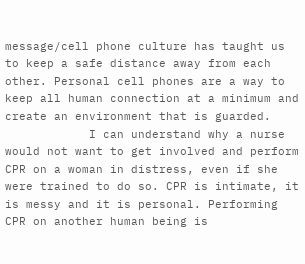message/cell phone culture has taught us to keep a safe distance away from each other. Personal cell phones are a way to keep all human connection at a minimum and create an environment that is guarded.
            I can understand why a nurse would not want to get involved and perform CPR on a woman in distress, even if she were trained to do so. CPR is intimate, it is messy and it is personal. Performing CPR on another human being is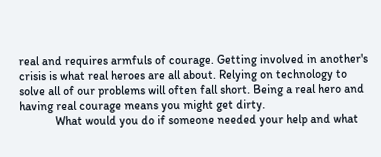real and requires armfuls of courage. Getting involved in another's crisis is what real heroes are all about. Relying on technology to solve all of our problems will often fall short. Being a real hero and having real courage means you might get dirty.
            What would you do if someone needed your help and what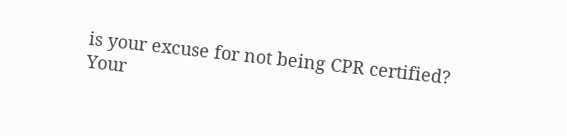is your excuse for not being CPR certified?
Your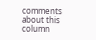comments about this column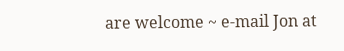are welcome ~ e-mail Jon at